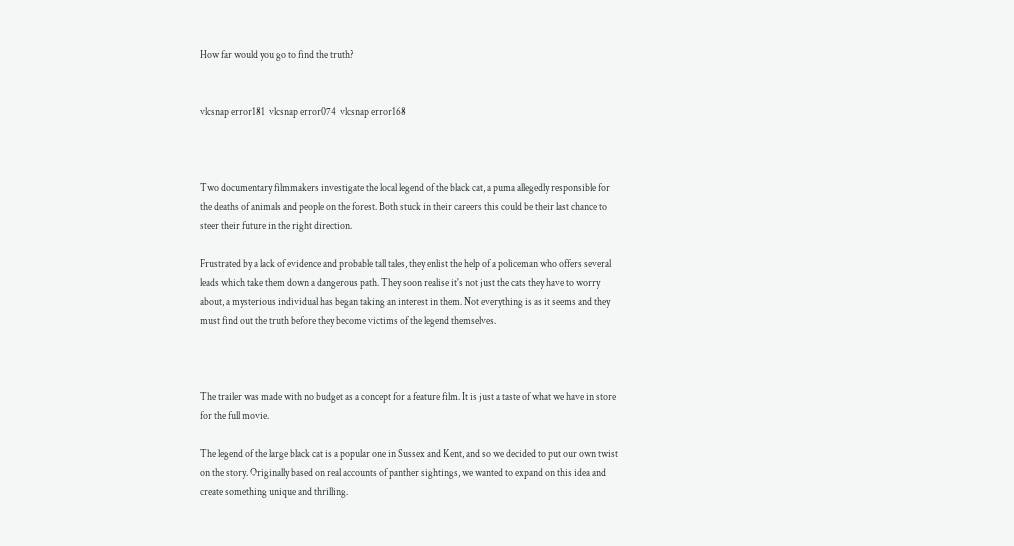How far would you go to find the truth?


vlcsnap error181  vlcsnap error074  vlcsnap error168



Two documentary filmmakers investigate the local legend of the black cat, a puma allegedly responsible for the deaths of animals and people on the forest. Both stuck in their careers this could be their last chance to steer their future in the right direction.

Frustrated by a lack of evidence and probable tall tales, they enlist the help of a policeman who offers several leads which take them down a dangerous path. They soon realise it's not just the cats they have to worry about, a mysterious individual has began taking an interest in them. Not everything is as it seems and they must find out the truth before they become victims of the legend themselves.



The trailer was made with no budget as a concept for a feature film. It is just a taste of what we have in store for the full movie.

The legend of the large black cat is a popular one in Sussex and Kent, and so we decided to put our own twist on the story. Originally based on real accounts of panther sightings, we wanted to expand on this idea and create something unique and thrilling.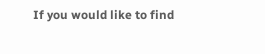If you would like to find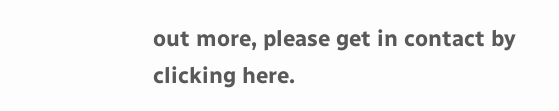out more, please get in contact by clicking here.